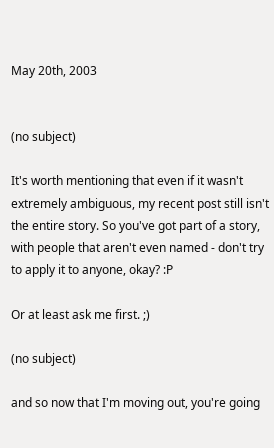May 20th, 2003


(no subject)

It's worth mentioning that even if it wasn't extremely ambiguous, my recent post still isn't the entire story. So you've got part of a story, with people that aren't even named - don't try to apply it to anyone, okay? :P

Or at least ask me first. ;)

(no subject)

and so now that I'm moving out, you're going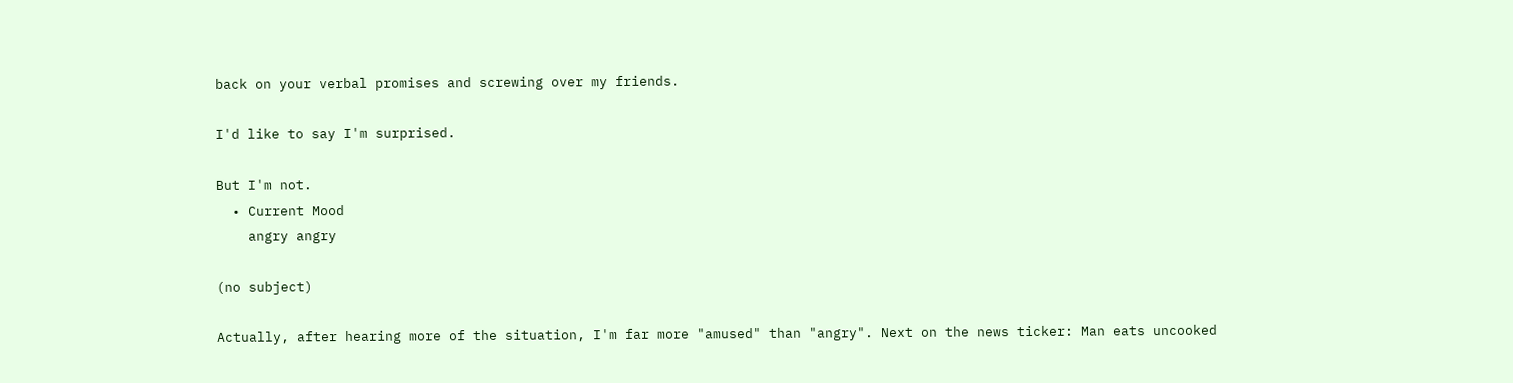back on your verbal promises and screwing over my friends.

I'd like to say I'm surprised.

But I'm not.
  • Current Mood
    angry angry

(no subject)

Actually, after hearing more of the situation, I'm far more "amused" than "angry". Next on the news ticker: Man eats uncooked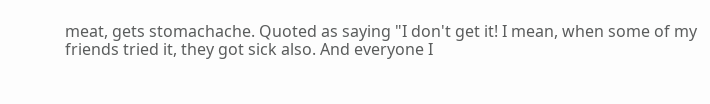meat, gets stomachache. Quoted as saying "I don't get it! I mean, when some of my friends tried it, they got sick also. And everyone I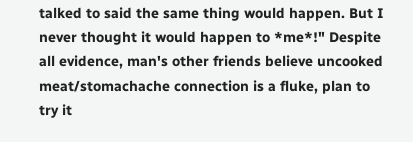talked to said the same thing would happen. But I never thought it would happen to *me*!" Despite all evidence, man's other friends believe uncooked meat/stomachache connection is a fluke, plan to try it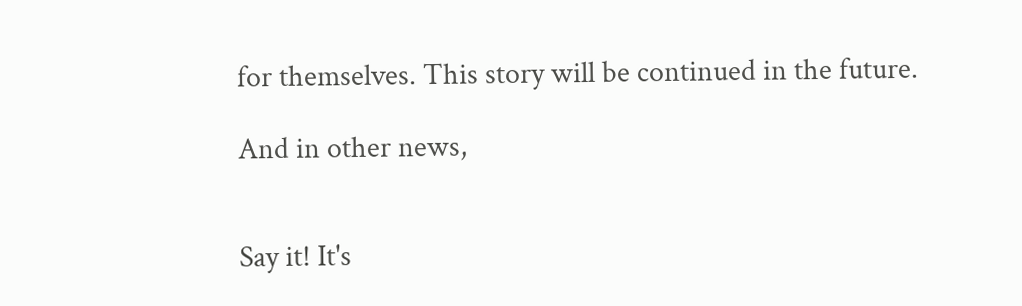for themselves. This story will be continued in the future.

And in other news,


Say it! It's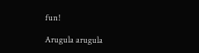fun!

Arugula arugula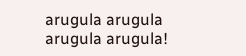arugula arugula arugula arugula!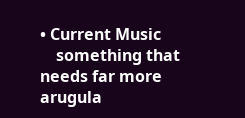• Current Music
    something that needs far more arugula